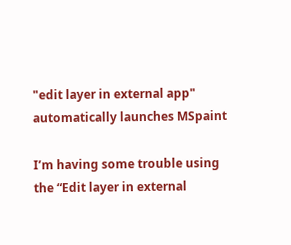"edit layer in external app" automatically launches MSpaint

I’m having some trouble using the “Edit layer in external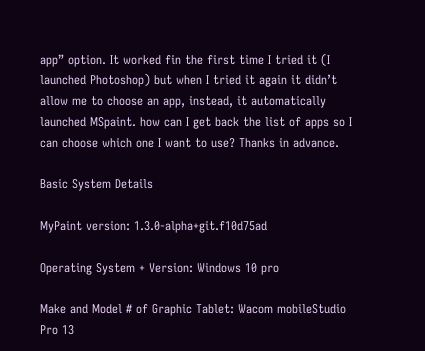app” option. It worked fin the first time I tried it (I launched Photoshop) but when I tried it again it didn’t allow me to choose an app, instead, it automatically launched MSpaint. how can I get back the list of apps so I can choose which one I want to use? Thanks in advance.

Basic System Details

MyPaint version: 1.3.0-alpha+git.f10d75ad

Operating System + Version: Windows 10 pro

Make and Model # of Graphic Tablet: Wacom mobileStudio Pro 13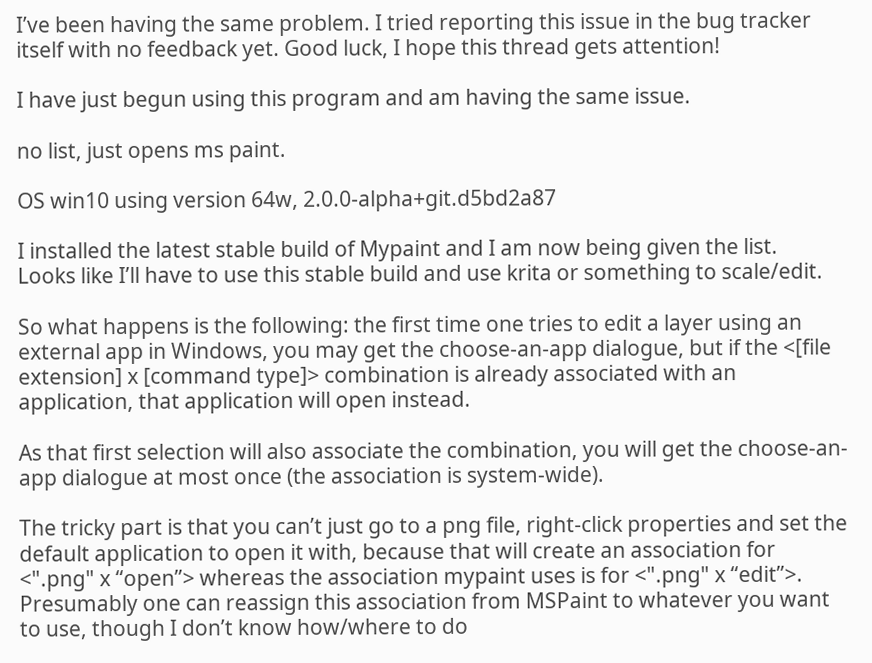I’ve been having the same problem. I tried reporting this issue in the bug tracker itself with no feedback yet. Good luck, I hope this thread gets attention!

I have just begun using this program and am having the same issue.

no list, just opens ms paint.

OS win10 using version 64w, 2.0.0-alpha+git.d5bd2a87

I installed the latest stable build of Mypaint and I am now being given the list.
Looks like I’ll have to use this stable build and use krita or something to scale/edit.

So what happens is the following: the first time one tries to edit a layer using an external app in Windows, you may get the choose-an-app dialogue, but if the <[file extension] x [command type]> combination is already associated with an application, that application will open instead.

As that first selection will also associate the combination, you will get the choose-an-app dialogue at most once (the association is system-wide).

The tricky part is that you can’t just go to a png file, right-click properties and set the default application to open it with, because that will create an association for <".png" x “open”> whereas the association mypaint uses is for <".png" x “edit”>. Presumably one can reassign this association from MSPaint to whatever you want to use, though I don’t know how/where to do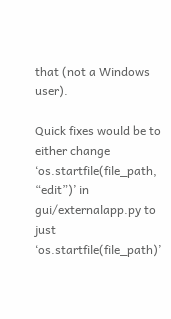that (not a Windows user).

Quick fixes would be to either change ‘os.startfile(file_path, “edit”)’ in gui/externalapp.py to just ‘os.startfile(file_path)’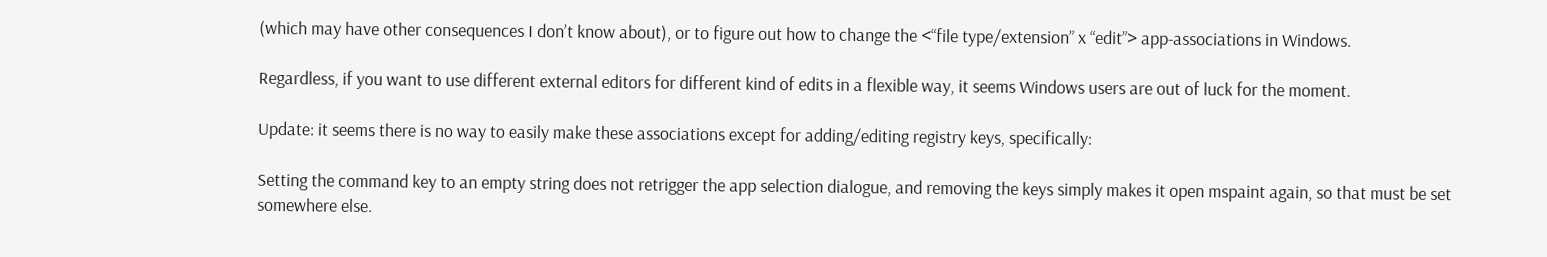(which may have other consequences I don’t know about), or to figure out how to change the <“file type/extension” x “edit”> app-associations in Windows.

Regardless, if you want to use different external editors for different kind of edits in a flexible way, it seems Windows users are out of luck for the moment.

Update: it seems there is no way to easily make these associations except for adding/editing registry keys, specifically:

Setting the command key to an empty string does not retrigger the app selection dialogue, and removing the keys simply makes it open mspaint again, so that must be set somewhere else.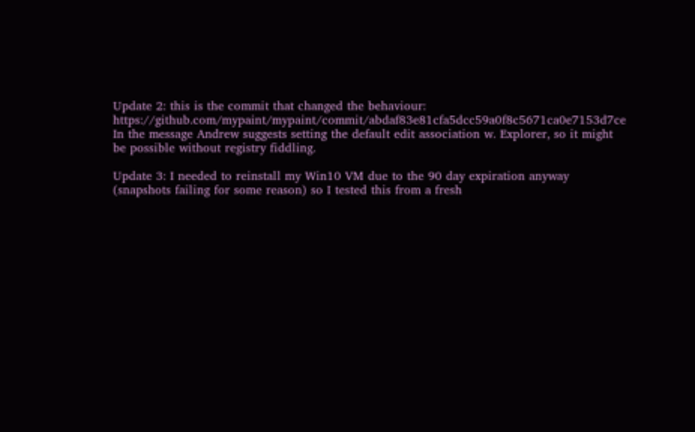Update 2: this is the commit that changed the behaviour: https://github.com/mypaint/mypaint/commit/abdaf83e81cfa5dcc59a0f8c5671ca0e7153d7ce
In the message Andrew suggests setting the default edit association w. Explorer, so it might be possible without registry fiddling.

Update 3: I needed to reinstall my Win10 VM due to the 90 day expiration anyway (snapshots failing for some reason) so I tested this from a fresh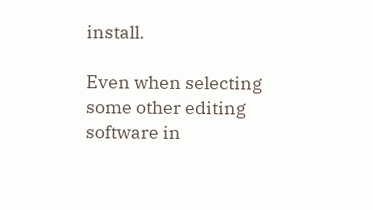install.

Even when selecting some other editing software in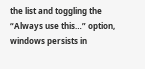the list and toggling the “Always use this…” option, windows persists in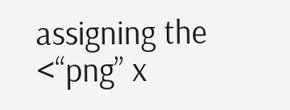assigning the <“png” x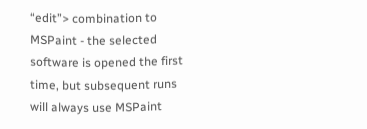“edit”> combination to MSPaint - the selected software is opened the first time, but subsequent runs will always use MSPaint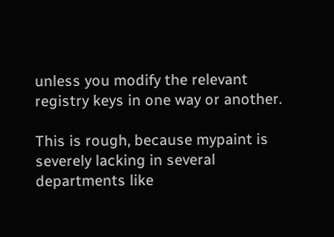unless you modify the relevant registry keys in one way or another.

This is rough, because mypaint is severely lacking in several departments like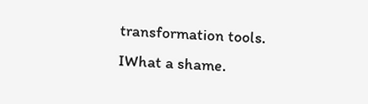transformation tools.
IWhat a shame.